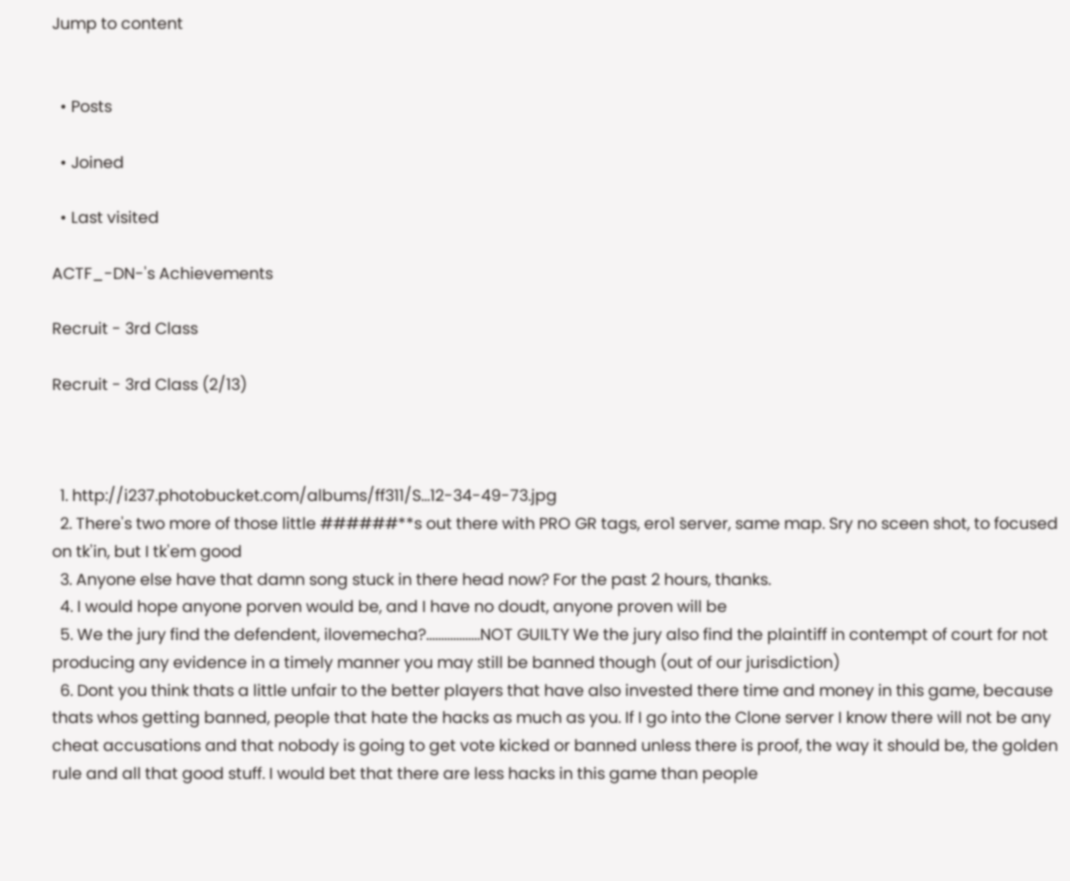Jump to content


  • Posts

  • Joined

  • Last visited

ACTF_-DN-'s Achievements

Recruit - 3rd Class

Recruit - 3rd Class (2/13)



  1. http://i237.photobucket.com/albums/ff311/S...12-34-49-73.jpg
  2. There's two more of those little ######**s out there with PRO GR tags, ero1 server, same map. Sry no sceen shot, to focused on tk'in, but I tk'em good
  3. Anyone else have that damn song stuck in there head now? For the past 2 hours, thanks.
  4. I would hope anyone porven would be, and I have no doudt, anyone proven will be
  5. We the jury find the defendent, ilovemecha?..................NOT GUILTY We the jury also find the plaintiff in contempt of court for not producing any evidence in a timely manner you may still be banned though (out of our jurisdiction)
  6. Dont you think thats a little unfair to the better players that have also invested there time and money in this game, because thats whos getting banned, people that hate the hacks as much as you. If I go into the Clone server I know there will not be any cheat accusations and that nobody is going to get vote kicked or banned unless there is proof, the way it should be, the golden rule and all that good stuff. I would bet that there are less hacks in this game than people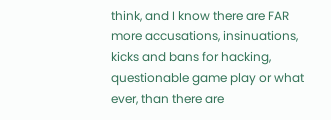think, and I know there are FAR more accusations, insinuations, kicks and bans for hacking, questionable game play or what ever, than there are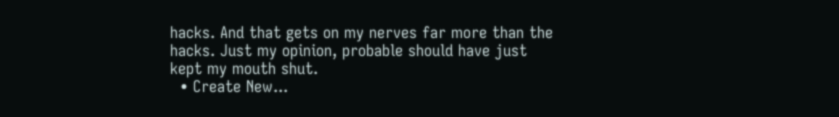hacks. And that gets on my nerves far more than the hacks. Just my opinion, probable should have just kept my mouth shut.
  • Create New...